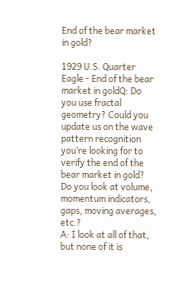End of the bear market in gold?

1929 U.S. Quarter Eagle - End of the bear market in goldQ: Do you use fractal geometry? Could you update us on the wave pattern recognition you’re looking for to verify the end of the bear market in gold? Do you look at volume, momentum indicators, gaps, moving averages, etc.?
A: I look at all of that, but none of it is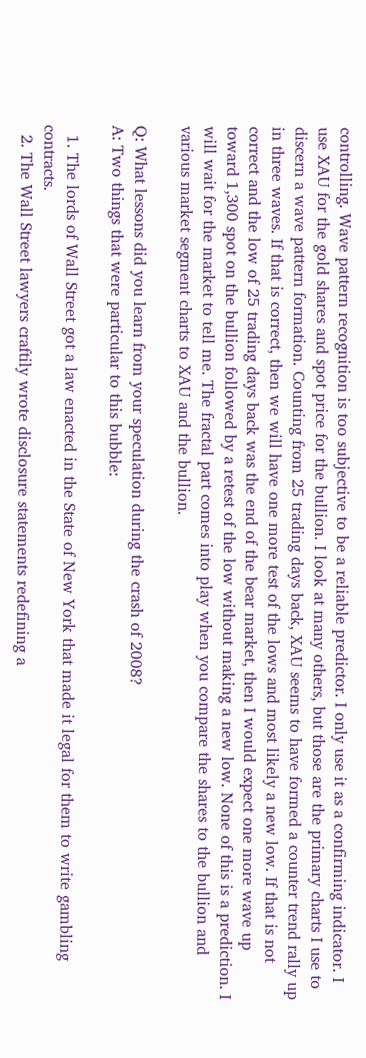controlling. Wave pattern recognition is too subjective to be a reliable predictor. I only use it as a confirming indicator. I use XAU for the gold shares and spot price for the bullion. I look at many others, but those are the primary charts I use to discern a wave pattern formation. Counting from 25 trading days back, XAU seems to have formed a counter trend rally up in three waves. If that is correct, then we will have one more test of the lows and most likely a new low. If that is not correct and the low of 25 trading days back was the end of the bear market, then I would expect one more wave up toward 1,300 spot on the bullion followed by a retest of the low without making a new low. None of this is a prediction. I will wait for the market to tell me. The fractal part comes into play when you compare the shares to the bullion and various market segment charts to XAU and the bullion.

Q: What lessons did you learn from your speculation during the crash of 2008?
A: Two things that were particular to this bubble:

  1. The lords of Wall Street got a law enacted in the State of New York that made it legal for them to write gambling contracts.
  2. The Wall Street lawyers craftily wrote disclosure statements redefining a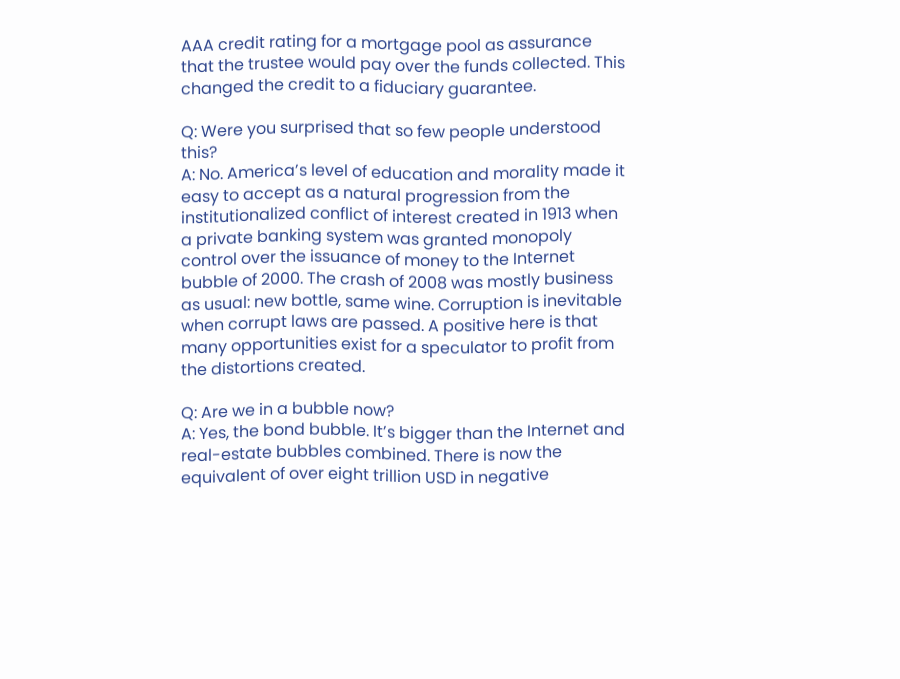AAA credit rating for a mortgage pool as assurance that the trustee would pay over the funds collected. This changed the credit to a fiduciary guarantee.

Q: Were you surprised that so few people understood this?
A: No. America’s level of education and morality made it easy to accept as a natural progression from the institutionalized conflict of interest created in 1913 when a private banking system was granted monopoly control over the issuance of money to the Internet bubble of 2000. The crash of 2008 was mostly business as usual: new bottle, same wine. Corruption is inevitable when corrupt laws are passed. A positive here is that many opportunities exist for a speculator to profit from the distortions created.

Q: Are we in a bubble now?
A: Yes, the bond bubble. It’s bigger than the Internet and real-estate bubbles combined. There is now the equivalent of over eight trillion USD in negative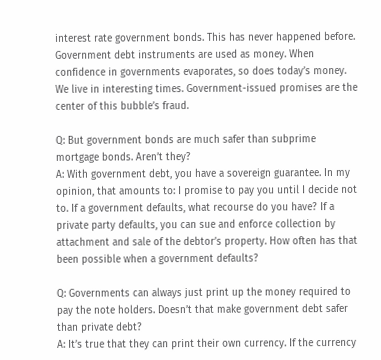interest rate government bonds. This has never happened before. Government debt instruments are used as money. When confidence in governments evaporates, so does today’s money. We live in interesting times. Government-issued promises are the center of this bubble’s fraud.

Q: But government bonds are much safer than subprime mortgage bonds. Aren’t they?
A: With government debt, you have a sovereign guarantee. In my opinion, that amounts to: I promise to pay you until I decide not to. If a government defaults, what recourse do you have? If a private party defaults, you can sue and enforce collection by attachment and sale of the debtor’s property. How often has that been possible when a government defaults?

Q: Governments can always just print up the money required to pay the note holders. Doesn’t that make government debt safer than private debt?
A: It’s true that they can print their own currency. If the currency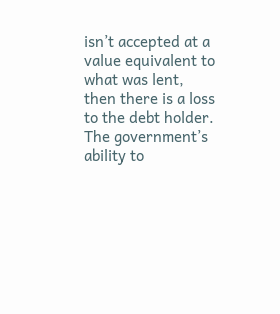isn’t accepted at a value equivalent to what was lent, then there is a loss to the debt holder. The government’s ability to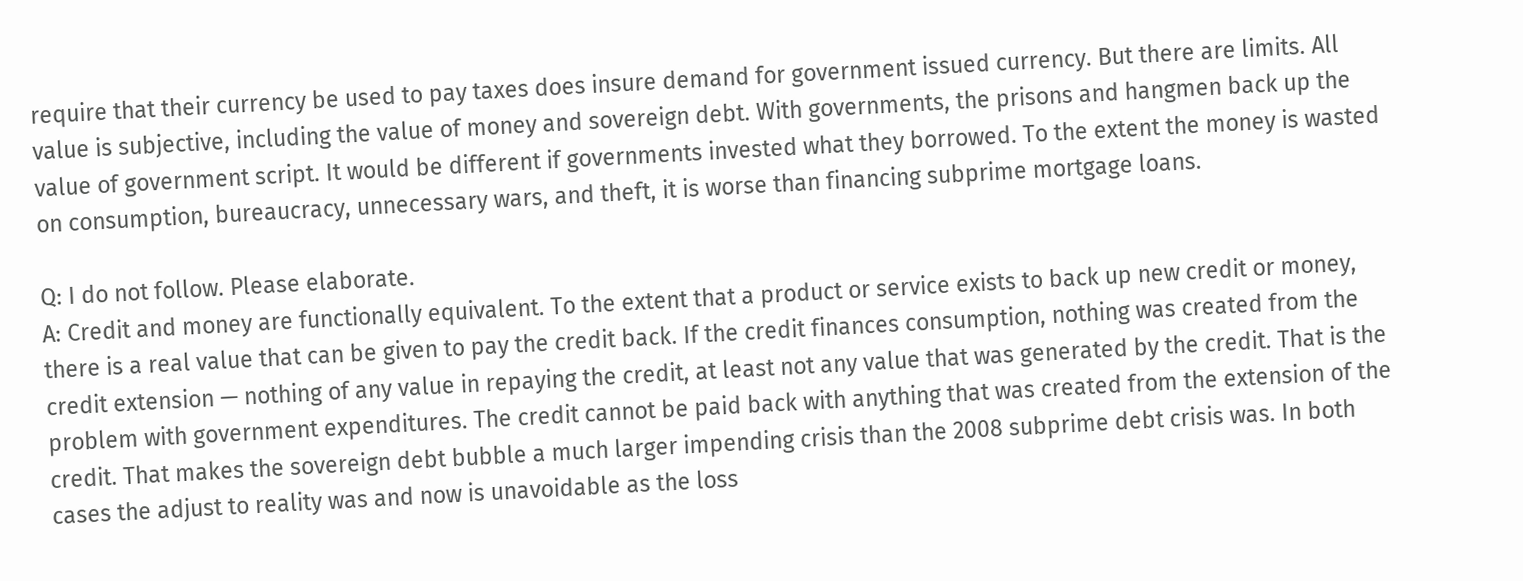require that their currency be used to pay taxes does insure demand for government issued currency. But there are limits. All value is subjective, including the value of money and sovereign debt. With governments, the prisons and hangmen back up the value of government script. It would be different if governments invested what they borrowed. To the extent the money is wasted on consumption, bureaucracy, unnecessary wars, and theft, it is worse than financing subprime mortgage loans.

Q: I do not follow. Please elaborate.
A: Credit and money are functionally equivalent. To the extent that a product or service exists to back up new credit or money, there is a real value that can be given to pay the credit back. If the credit finances consumption, nothing was created from the credit extension — nothing of any value in repaying the credit, at least not any value that was generated by the credit. That is the problem with government expenditures. The credit cannot be paid back with anything that was created from the extension of the credit. That makes the sovereign debt bubble a much larger impending crisis than the 2008 subprime debt crisis was. In both cases the adjust to reality was and now is unavoidable as the loss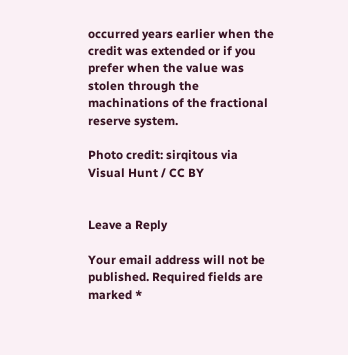occurred years earlier when the credit was extended or if you prefer when the value was stolen through the machinations of the fractional reserve system.

Photo credit: sirqitous via Visual Hunt / CC BY


Leave a Reply

Your email address will not be published. Required fields are marked *